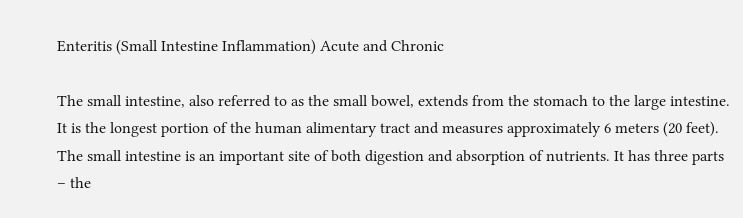Enteritis (Small Intestine Inflammation) Acute and Chronic

The small intestine, also referred to as the small bowel, extends from the stomach to the large intestine. It is the longest portion of the human alimentary tract and measures approximately 6 meters (20 feet). The small intestine is an important site of both digestion and absorption of nutrients. It has three parts – the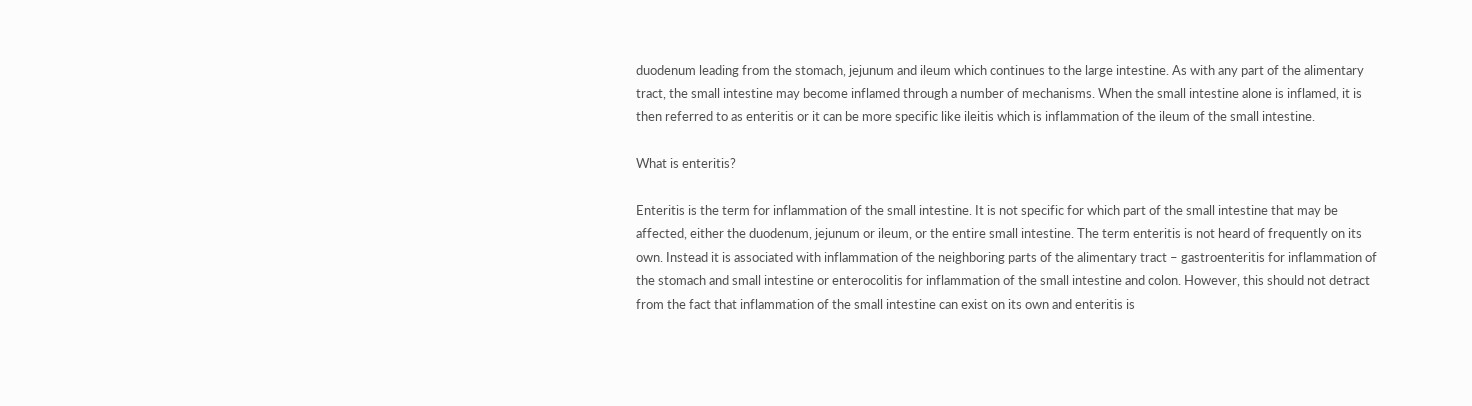duodenum leading from the stomach, jejunum and ileum which continues to the large intestine. As with any part of the alimentary tract, the small intestine may become inflamed through a number of mechanisms. When the small intestine alone is inflamed, it is then referred to as enteritis or it can be more specific like ileitis which is inflammation of the ileum of the small intestine.

What is enteritis?

Enteritis is the term for inflammation of the small intestine. It is not specific for which part of the small intestine that may be affected, either the duodenum, jejunum or ileum, or the entire small intestine. The term enteritis is not heard of frequently on its own. Instead it is associated with inflammation of the neighboring parts of the alimentary tract – gastroenteritis for inflammation of the stomach and small intestine or enterocolitis for inflammation of the small intestine and colon. However, this should not detract from the fact that inflammation of the small intestine can exist on its own and enteritis is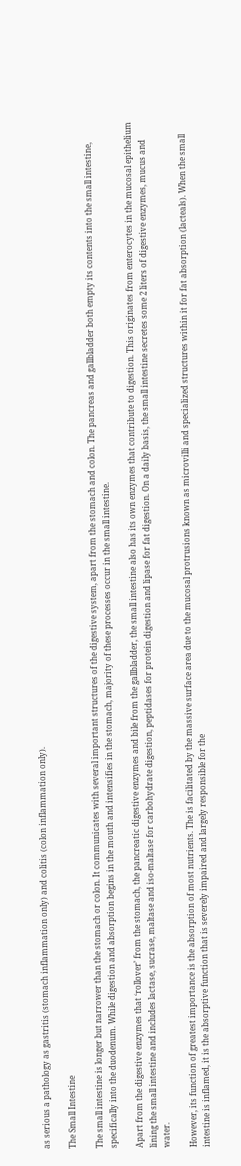as serious a pathology as gastritis (stomach inflammation only) and colitis (colon inflammation only).

The Small Intestine

The small intestine is longer but narrower than the stomach or colon. It communicates with several important structures of the digestive system, apart from the stomach and colon. The pancreas and gallbladder both empty its contents into the small intestine, specifically into the duodenum. While digestion and absorption begins in the mouth and intensifies in the stomach, majority of these processes occur in the small intestine.

Apart from the digestive enzymes that ‘rollover’ from the stomach, the pancreatic digestive enzymes and bile from the gallbladder, the small intestine also has its own enzymes that contribute to digestion. This originates from enterocytes in the mucosal epithelium lining the small intestine and includes lactase, sucrase, maltase and iso-maltase for carbohydrate digestion, peptidases for protein digestion and lipase for fat digestion. On a daily basis, the small intestine secretes some 2 liters of digestive enzymes, mucus and water.

However, its function of greatest importance is the absorption of most nutrients. The is facilitated by the massive surface area due to the mucosal protrusions known as microvilli and specialized structures within it for fat absorption (lacteals). When the small intestine is inflamed, it is the absorptive function that is severely impaired and largely responsible for the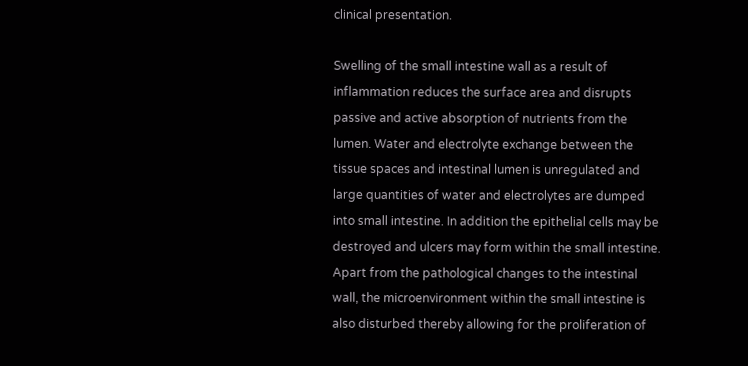clinical presentation.

Swelling of the small intestine wall as a result of inflammation reduces the surface area and disrupts passive and active absorption of nutrients from the lumen. Water and electrolyte exchange between the tissue spaces and intestinal lumen is unregulated and large quantities of water and electrolytes are dumped into small intestine. In addition the epithelial cells may be destroyed and ulcers may form within the small intestine. Apart from the pathological changes to the intestinal wall, the microenvironment within the small intestine is also disturbed thereby allowing for the proliferation of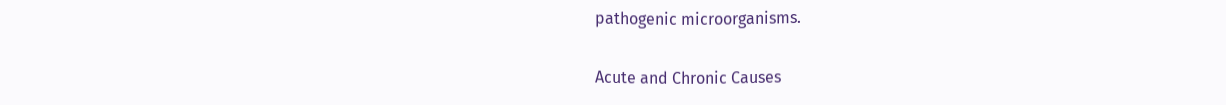pathogenic microorganisms.

Acute and Chronic Causes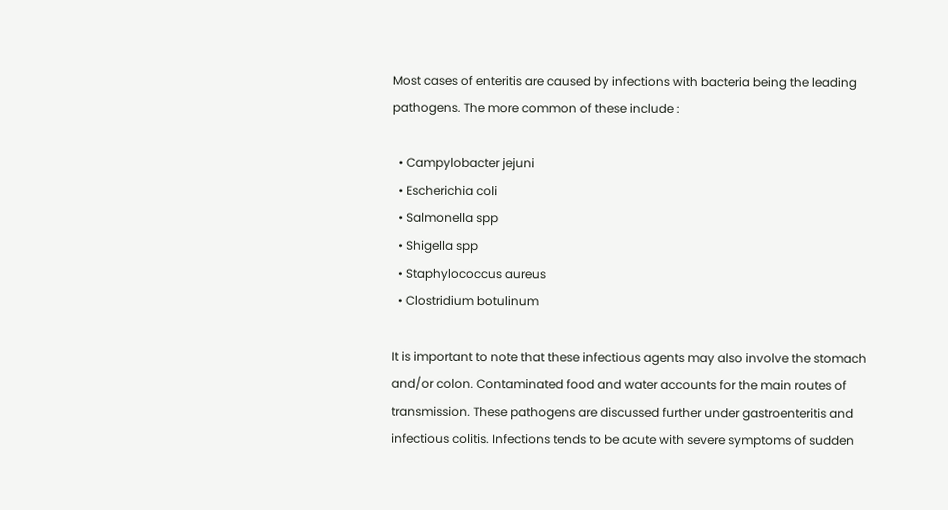Most cases of enteritis are caused by infections with bacteria being the leading pathogens. The more common of these include :

  • Campylobacter jejuni
  • Escherichia coli
  • Salmonella spp
  • Shigella spp
  • Staphylococcus aureus
  • Clostridium botulinum

It is important to note that these infectious agents may also involve the stomach and/or colon. Contaminated food and water accounts for the main routes of transmission. These pathogens are discussed further under gastroenteritis and infectious colitis. Infections tends to be acute with severe symptoms of sudden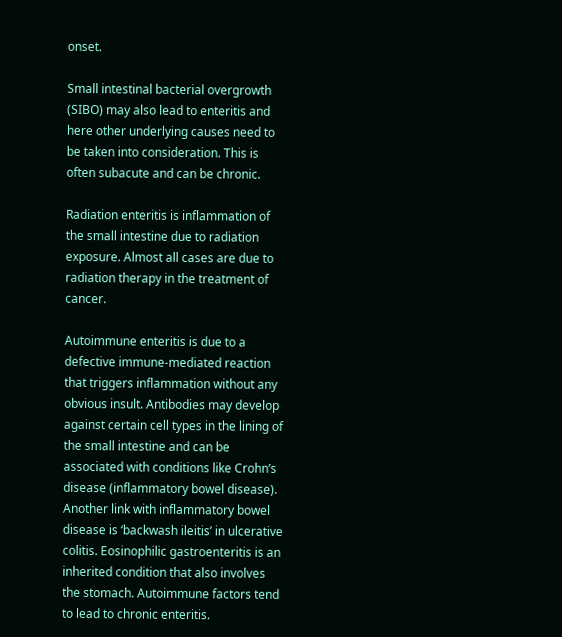onset.

Small intestinal bacterial overgrowth (SIBO) may also lead to enteritis and here other underlying causes need to be taken into consideration. This is often subacute and can be chronic.

Radiation enteritis is inflammation of the small intestine due to radiation exposure. Almost all cases are due to radiation therapy in the treatment of cancer.

Autoimmune enteritis is due to a defective immune-mediated reaction that triggers inflammation without any obvious insult. Antibodies may develop against certain cell types in the lining of the small intestine and can be associated with conditions like Crohn’s disease (inflammatory bowel disease). Another link with inflammatory bowel disease is ‘backwash ileitis’ in ulcerative colitis. Eosinophilic gastroenteritis is an inherited condition that also involves the stomach. Autoimmune factors tend to lead to chronic enteritis.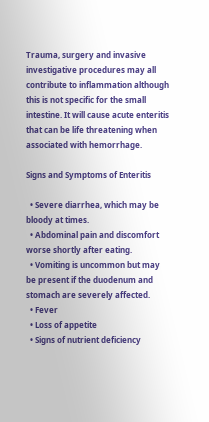Trauma, surgery and invasive investigative procedures may all contribute to inflammation although this is not specific for the small intestine. It will cause acute enteritis that can be life threatening when associated with hemorrhage.

Signs and Symptoms of Enteritis

  • Severe diarrhea, which may be bloody at times.
  • Abdominal pain and discomfort worse shortly after eating.
  • Vomiting is uncommon but may be present if the duodenum and stomach are severely affected.
  • Fever
  • Loss of appetite
  • Signs of nutrient deficiency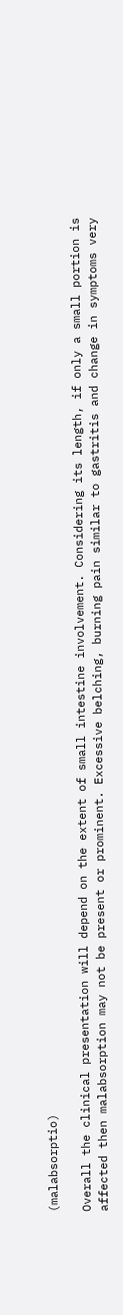(malabsorptio)

Overall the clinical presentation will depend on the extent of small intestine involvement. Considering its length, if only a small portion is affected then malabsorption may not be present or prominent. Excessive belching, burning pain similar to gastritis and change in symptoms very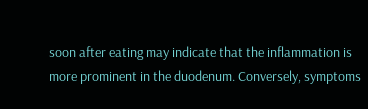soon after eating may indicate that the inflammation is more prominent in the duodenum. Conversely, symptoms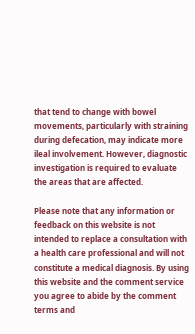that tend to change with bowel movements, particularly with straining during defecation, may indicate more ileal involvement. However, diagnostic investigation is required to evaluate the areas that are affected.

Please note that any information or feedback on this website is not intended to replace a consultation with a health care professional and will not constitute a medical diagnosis. By using this website and the comment service you agree to abide by the comment terms and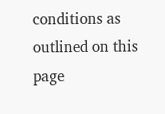conditions as outlined on this page